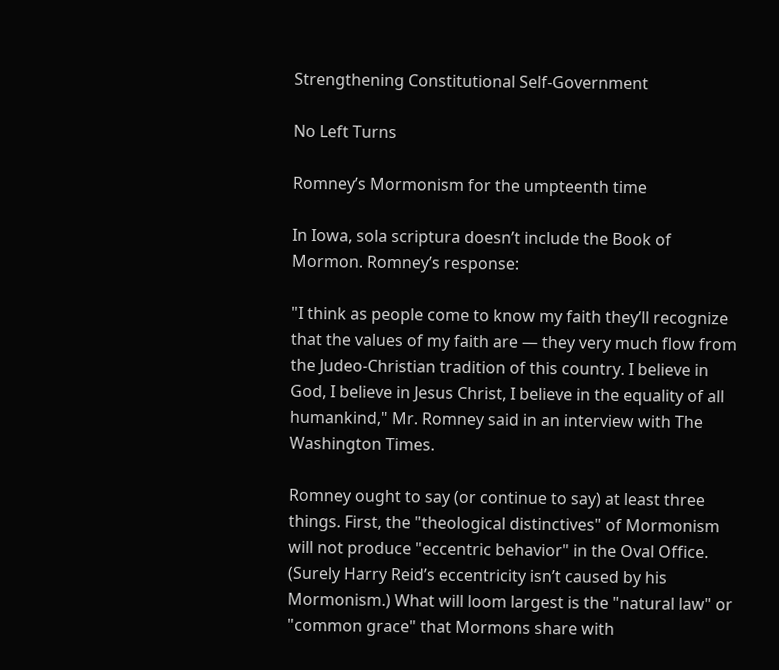Strengthening Constitutional Self-Government

No Left Turns

Romney’s Mormonism for the umpteenth time

In Iowa, sola scriptura doesn’t include the Book of Mormon. Romney’s response:

"I think as people come to know my faith they’ll recognize that the values of my faith are — they very much flow from the Judeo-Christian tradition of this country. I believe in God, I believe in Jesus Christ, I believe in the equality of all humankind," Mr. Romney said in an interview with The Washington Times.

Romney ought to say (or continue to say) at least three things. First, the "theological distinctives" of Mormonism will not produce "eccentric behavior" in the Oval Office. (Surely Harry Reid’s eccentricity isn’t caused by his Mormonism.) What will loom largest is the "natural law" or "common grace" that Mormons share with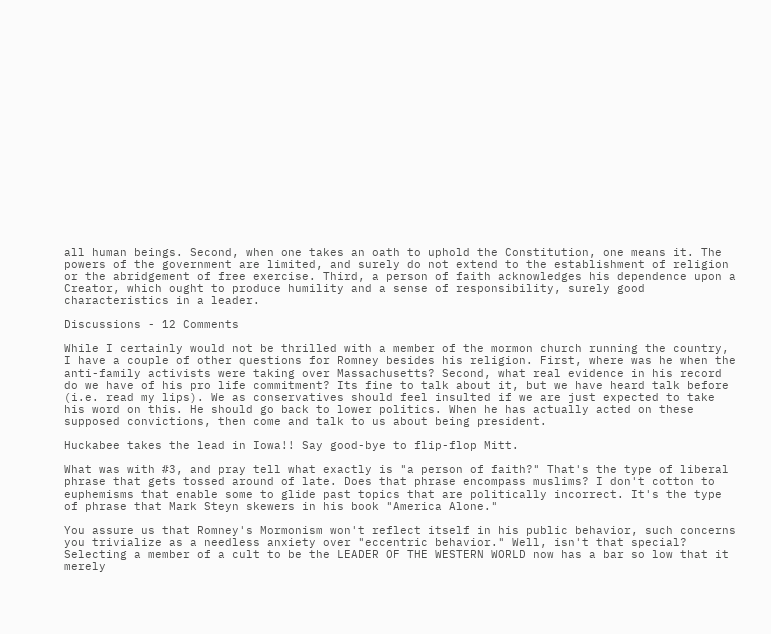all human beings. Second, when one takes an oath to uphold the Constitution, one means it. The powers of the government are limited, and surely do not extend to the establishment of religion or the abridgement of free exercise. Third, a person of faith acknowledges his dependence upon a Creator, which ought to produce humility and a sense of responsibility, surely good characteristics in a leader.

Discussions - 12 Comments

While I certainly would not be thrilled with a member of the mormon church running the country, I have a couple of other questions for Romney besides his religion. First, where was he when the anti-family activists were taking over Massachusetts? Second, what real evidence in his record do we have of his pro life commitment? Its fine to talk about it, but we have heard talk before (i.e. read my lips). We as conservatives should feel insulted if we are just expected to take his word on this. He should go back to lower politics. When he has actually acted on these supposed convictions, then come and talk to us about being president.

Huckabee takes the lead in Iowa!! Say good-bye to flip-flop Mitt.

What was with #3, and pray tell what exactly is "a person of faith?" That's the type of liberal phrase that gets tossed around of late. Does that phrase encompass muslims? I don't cotton to euphemisms that enable some to glide past topics that are politically incorrect. It's the type of phrase that Mark Steyn skewers in his book "America Alone."

You assure us that Romney's Mormonism won't reflect itself in his public behavior, such concerns you trivialize as a needless anxiety over "eccentric behavior." Well, isn't that special? Selecting a member of a cult to be the LEADER OF THE WESTERN WORLD now has a bar so low that it merely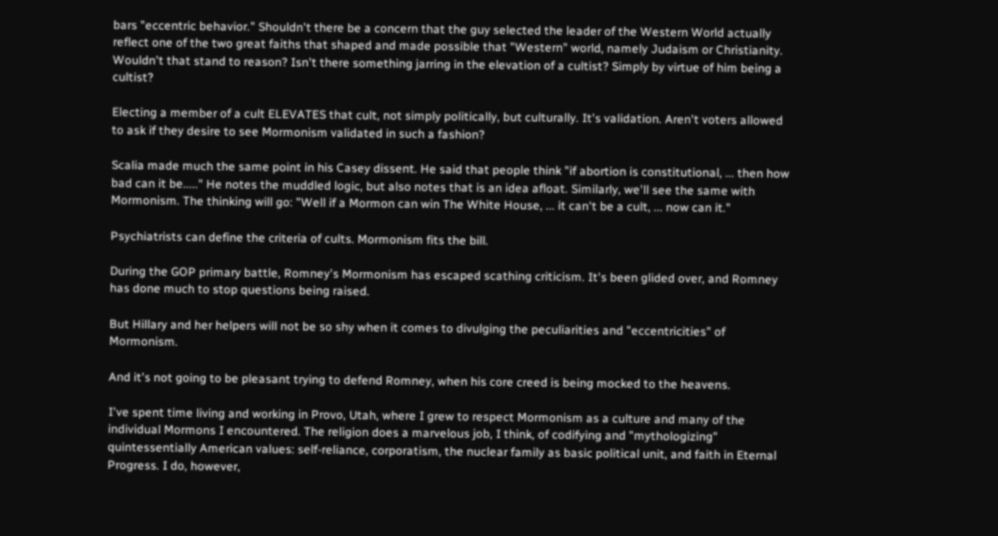bars "eccentric behavior." Shouldn't there be a concern that the guy selected the leader of the Western World actually reflect one of the two great faiths that shaped and made possible that "Western" world, namely Judaism or Christianity. Wouldn't that stand to reason? Isn't there something jarring in the elevation of a cultist? Simply by virtue of him being a cultist?

Electing a member of a cult ELEVATES that cult, not simply politically, but culturally. It's validation. Aren't voters allowed to ask if they desire to see Mormonism validated in such a fashion?

Scalia made much the same point in his Casey dissent. He said that people think "if abortion is constitutional, ... then how bad can it be....." He notes the muddled logic, but also notes that is an idea afloat. Similarly, we'll see the same with Mormonism. The thinking will go: "Well if a Mormon can win The White House, ... it can't be a cult, ... now can it."

Psychiatrists can define the criteria of cults. Mormonism fits the bill.

During the GOP primary battle, Romney's Mormonism has escaped scathing criticism. It's been glided over, and Romney has done much to stop questions being raised.

But Hillary and her helpers will not be so shy when it comes to divulging the peculiarities and "eccentricities" of Mormonism.

And it's not going to be pleasant trying to defend Romney, when his core creed is being mocked to the heavens.

I've spent time living and working in Provo, Utah, where I grew to respect Mormonism as a culture and many of the individual Mormons I encountered. The religion does a marvelous job, I think, of codifying and "mythologizing" quintessentially American values: self-reliance, corporatism, the nuclear family as basic political unit, and faith in Eternal Progress. I do, however,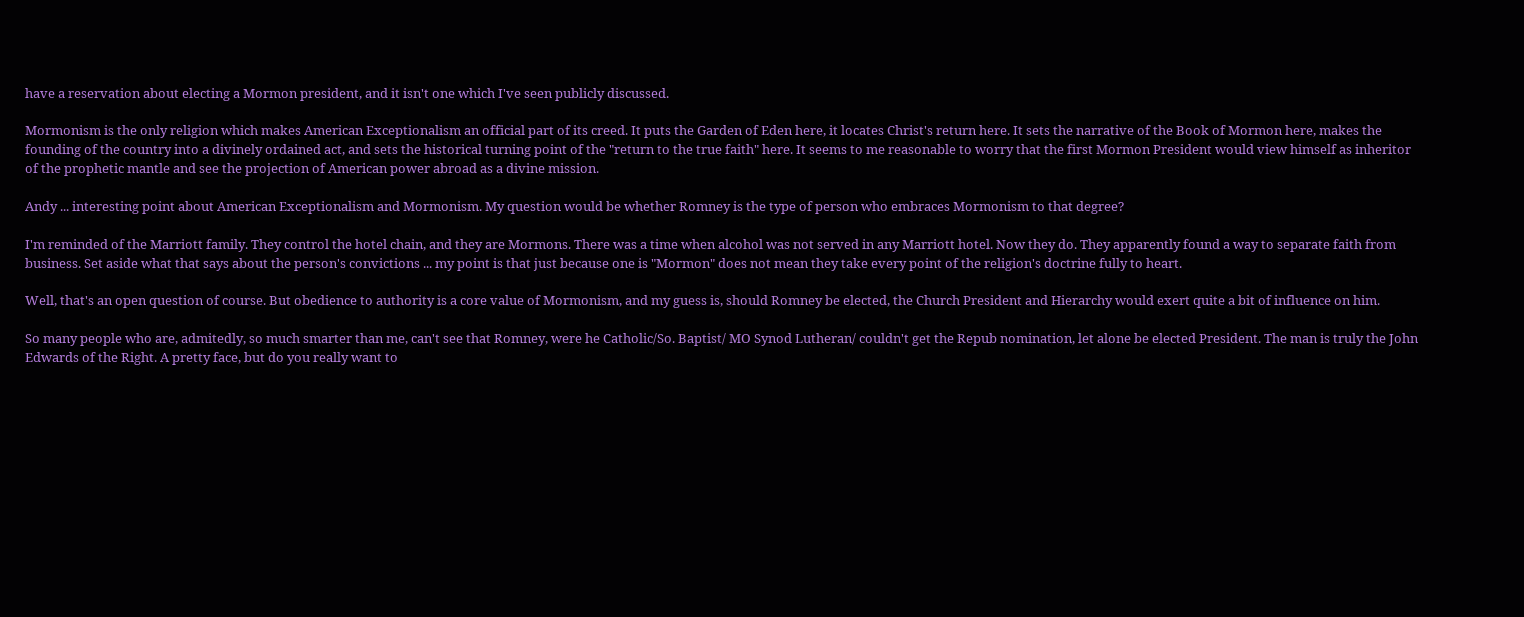have a reservation about electing a Mormon president, and it isn't one which I've seen publicly discussed.

Mormonism is the only religion which makes American Exceptionalism an official part of its creed. It puts the Garden of Eden here, it locates Christ's return here. It sets the narrative of the Book of Mormon here, makes the founding of the country into a divinely ordained act, and sets the historical turning point of the "return to the true faith" here. It seems to me reasonable to worry that the first Mormon President would view himself as inheritor of the prophetic mantle and see the projection of American power abroad as a divine mission.

Andy ... interesting point about American Exceptionalism and Mormonism. My question would be whether Romney is the type of person who embraces Mormonism to that degree?

I'm reminded of the Marriott family. They control the hotel chain, and they are Mormons. There was a time when alcohol was not served in any Marriott hotel. Now they do. They apparently found a way to separate faith from business. Set aside what that says about the person's convictions ... my point is that just because one is "Mormon" does not mean they take every point of the religion's doctrine fully to heart.

Well, that's an open question of course. But obedience to authority is a core value of Mormonism, and my guess is, should Romney be elected, the Church President and Hierarchy would exert quite a bit of influence on him.

So many people who are, admitedly, so much smarter than me, can't see that Romney, were he Catholic/So. Baptist/ MO Synod Lutheran/ couldn't get the Repub nomination, let alone be elected President. The man is truly the John Edwards of the Right. A pretty face, but do you really want to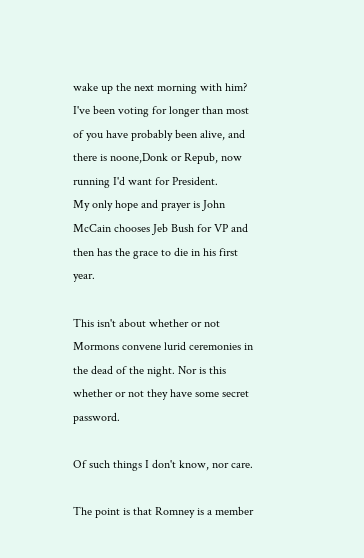wake up the next morning with him?
I've been voting for longer than most of you have probably been alive, and there is noone,Donk or Repub, now running I'd want for President.
My only hope and prayer is John McCain chooses Jeb Bush for VP and then has the grace to die in his first year.

This isn't about whether or not Mormons convene lurid ceremonies in the dead of the night. Nor is this whether or not they have some secret password.

Of such things I don't know, nor care.

The point is that Romney is a member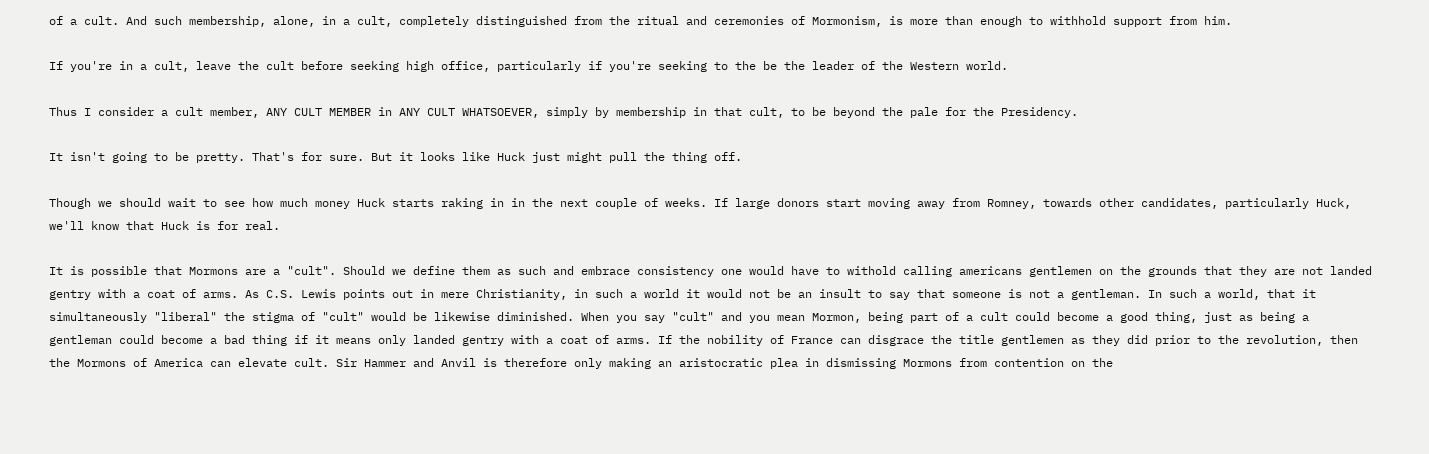of a cult. And such membership, alone, in a cult, completely distinguished from the ritual and ceremonies of Mormonism, is more than enough to withhold support from him.

If you're in a cult, leave the cult before seeking high office, particularly if you're seeking to the be the leader of the Western world.

Thus I consider a cult member, ANY CULT MEMBER in ANY CULT WHATSOEVER, simply by membership in that cult, to be beyond the pale for the Presidency.

It isn't going to be pretty. That's for sure. But it looks like Huck just might pull the thing off.

Though we should wait to see how much money Huck starts raking in in the next couple of weeks. If large donors start moving away from Romney, towards other candidates, particularly Huck, we'll know that Huck is for real.

It is possible that Mormons are a "cult". Should we define them as such and embrace consistency one would have to withold calling americans gentlemen on the grounds that they are not landed gentry with a coat of arms. As C.S. Lewis points out in mere Christianity, in such a world it would not be an insult to say that someone is not a gentleman. In such a world, that it simultaneously "liberal" the stigma of "cult" would be likewise diminished. When you say "cult" and you mean Mormon, being part of a cult could become a good thing, just as being a gentleman could become a bad thing if it means only landed gentry with a coat of arms. If the nobility of France can disgrace the title gentlemen as they did prior to the revolution, then the Mormons of America can elevate cult. Sir Hammer and Anvil is therefore only making an aristocratic plea in dismissing Mormons from contention on the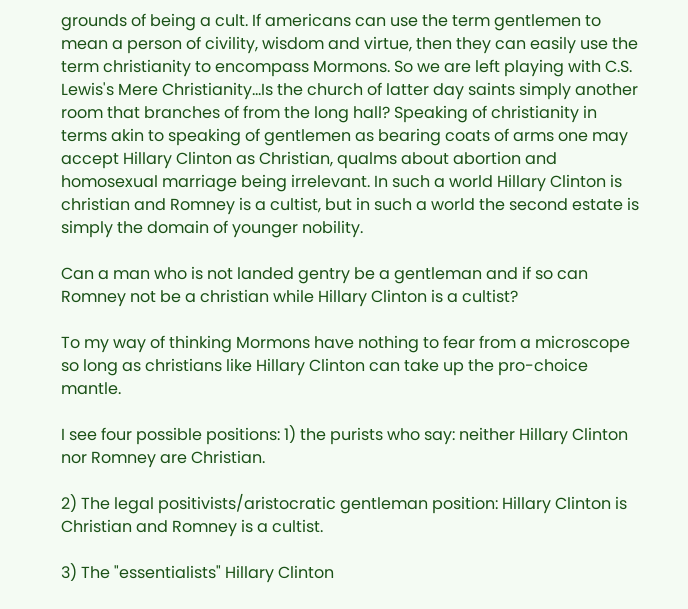grounds of being a cult. If americans can use the term gentlemen to mean a person of civility, wisdom and virtue, then they can easily use the term christianity to encompass Mormons. So we are left playing with C.S. Lewis's Mere Christianity...Is the church of latter day saints simply another room that branches of from the long hall? Speaking of christianity in terms akin to speaking of gentlemen as bearing coats of arms one may accept Hillary Clinton as Christian, qualms about abortion and homosexual marriage being irrelevant. In such a world Hillary Clinton is christian and Romney is a cultist, but in such a world the second estate is simply the domain of younger nobility.

Can a man who is not landed gentry be a gentleman and if so can Romney not be a christian while Hillary Clinton is a cultist?

To my way of thinking Mormons have nothing to fear from a microscope so long as christians like Hillary Clinton can take up the pro-choice mantle.

I see four possible positions: 1) the purists who say: neither Hillary Clinton nor Romney are Christian.

2) The legal positivists/aristocratic gentleman position: Hillary Clinton is Christian and Romney is a cultist.

3) The "essentialists" Hillary Clinton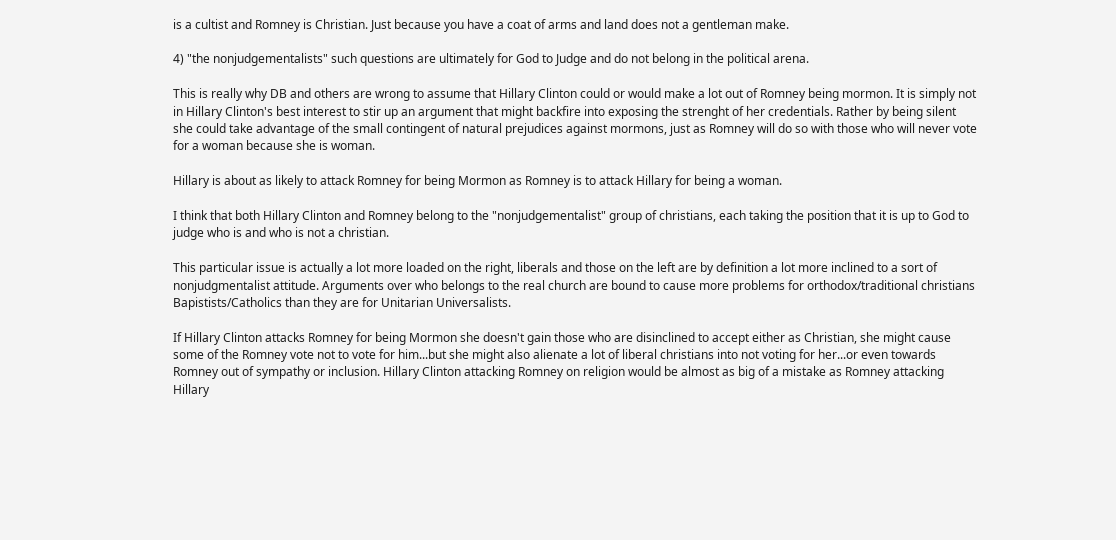is a cultist and Romney is Christian. Just because you have a coat of arms and land does not a gentleman make.

4) "the nonjudgementalists" such questions are ultimately for God to Judge and do not belong in the political arena.

This is really why DB and others are wrong to assume that Hillary Clinton could or would make a lot out of Romney being mormon. It is simply not in Hillary Clinton's best interest to stir up an argument that might backfire into exposing the strenght of her credentials. Rather by being silent she could take advantage of the small contingent of natural prejudices against mormons, just as Romney will do so with those who will never vote for a woman because she is woman.

Hillary is about as likely to attack Romney for being Mormon as Romney is to attack Hillary for being a woman.

I think that both Hillary Clinton and Romney belong to the "nonjudgementalist" group of christians, each taking the position that it is up to God to judge who is and who is not a christian.

This particular issue is actually a lot more loaded on the right, liberals and those on the left are by definition a lot more inclined to a sort of nonjudgmentalist attitude. Arguments over who belongs to the real church are bound to cause more problems for orthodox/traditional christians Bapistists/Catholics than they are for Unitarian Universalists.

If Hillary Clinton attacks Romney for being Mormon she doesn't gain those who are disinclined to accept either as Christian, she might cause some of the Romney vote not to vote for him...but she might also alienate a lot of liberal christians into not voting for her...or even towards Romney out of sympathy or inclusion. Hillary Clinton attacking Romney on religion would be almost as big of a mistake as Romney attacking Hillary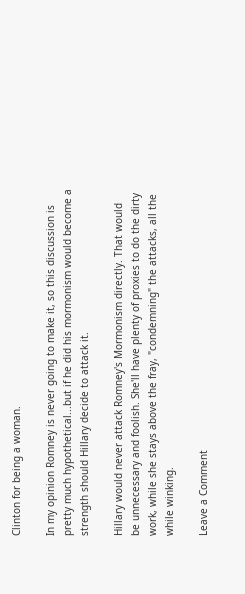Clinton for being a woman.

In my opinion Romney is never going to make it, so this discussion is pretty much hypothetical...but if he did his mormonism would become a strength should Hillary decide to attack it.

Hillary would never attack Romney's Mormonism directly. That would be unnecessary and foolish. She'll have plenty of proxies to do the dirty work, while she stays above the fray, "condemning" the attacks, all the while winking.

Leave a Comment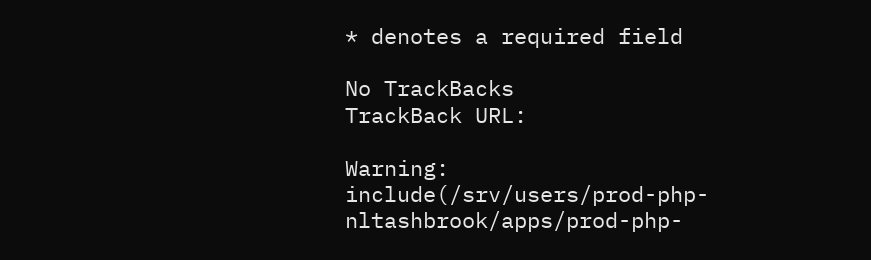* denotes a required field

No TrackBacks
TrackBack URL:

Warning: include(/srv/users/prod-php-nltashbrook/apps/prod-php-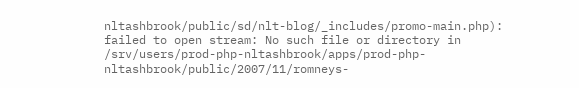nltashbrook/public/sd/nlt-blog/_includes/promo-main.php): failed to open stream: No such file or directory in /srv/users/prod-php-nltashbrook/apps/prod-php-nltashbrook/public/2007/11/romneys-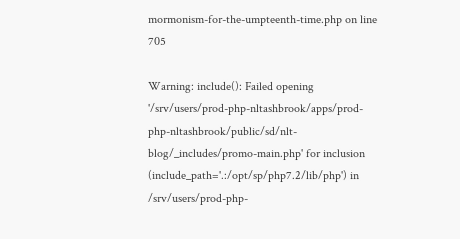mormonism-for-the-umpteenth-time.php on line 705

Warning: include(): Failed opening '/srv/users/prod-php-nltashbrook/apps/prod-php-nltashbrook/public/sd/nlt-blog/_includes/promo-main.php' for inclusion (include_path='.:/opt/sp/php7.2/lib/php') in /srv/users/prod-php-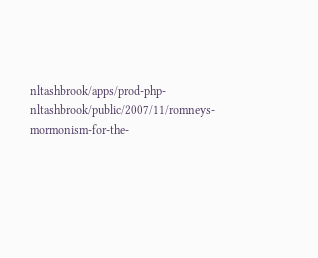nltashbrook/apps/prod-php-nltashbrook/public/2007/11/romneys-mormonism-for-the-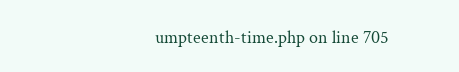umpteenth-time.php on line 705